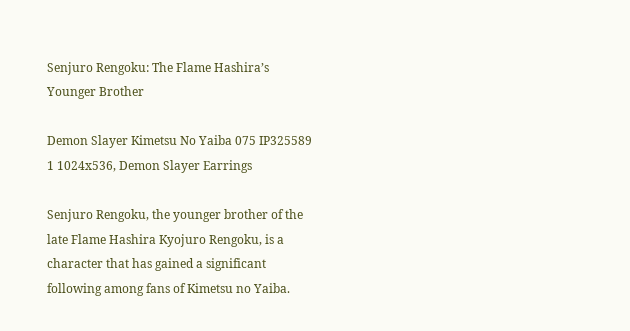Senjuro Rengoku: The Flame Hashira’s Younger Brother

Demon Slayer Kimetsu No Yaiba 075 IP325589 1 1024x536, Demon Slayer Earrings

Senjuro Rengoku, the younger brother of the late Flame Hashira Kyojuro Rengoku, is a character that has gained a significant following among fans of Kimetsu no Yaiba.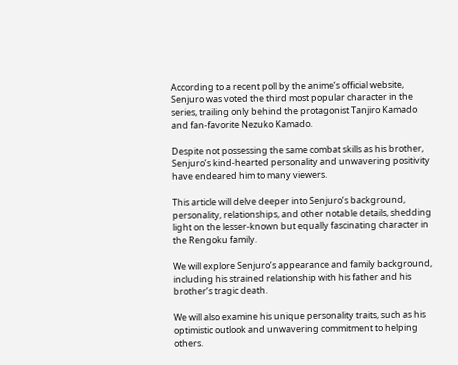According to a recent poll by the anime’s official website, Senjuro was voted the third most popular character in the series, trailing only behind the protagonist Tanjiro Kamado and fan-favorite Nezuko Kamado.

Despite not possessing the same combat skills as his brother, Senjuro’s kind-hearted personality and unwavering positivity have endeared him to many viewers.

This article will delve deeper into Senjuro’s background, personality, relationships, and other notable details, shedding light on the lesser-known but equally fascinating character in the Rengoku family.

We will explore Senjuro’s appearance and family background, including his strained relationship with his father and his brother’s tragic death.

We will also examine his unique personality traits, such as his optimistic outlook and unwavering commitment to helping others.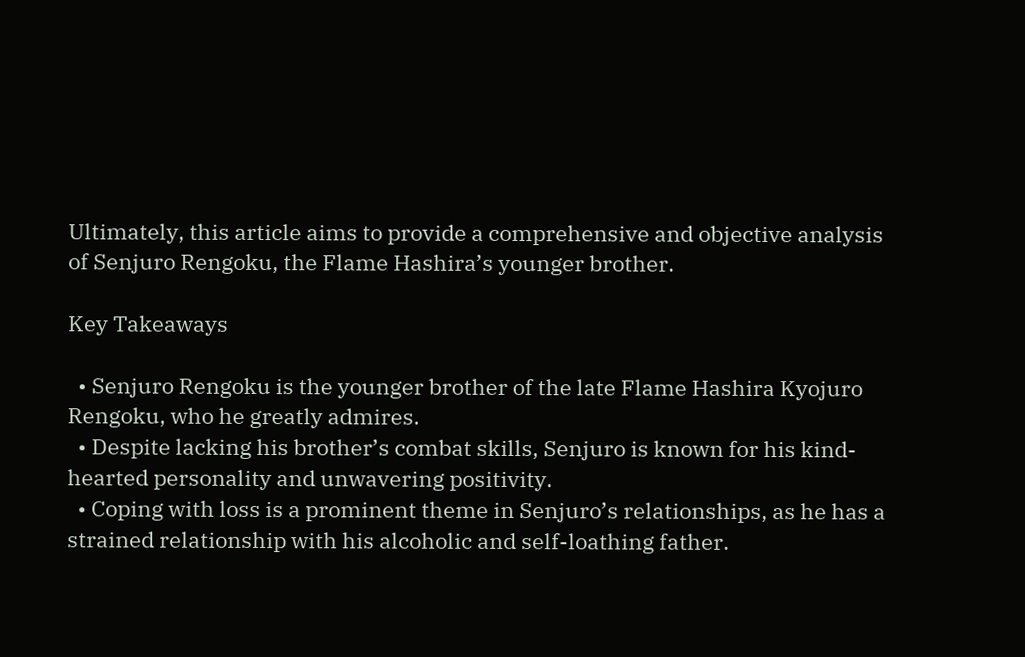Ultimately, this article aims to provide a comprehensive and objective analysis of Senjuro Rengoku, the Flame Hashira’s younger brother.

Key Takeaways

  • Senjuro Rengoku is the younger brother of the late Flame Hashira Kyojuro Rengoku, who he greatly admires.
  • Despite lacking his brother’s combat skills, Senjuro is known for his kind-hearted personality and unwavering positivity.
  • Coping with loss is a prominent theme in Senjuro’s relationships, as he has a strained relationship with his alcoholic and self-loathing father.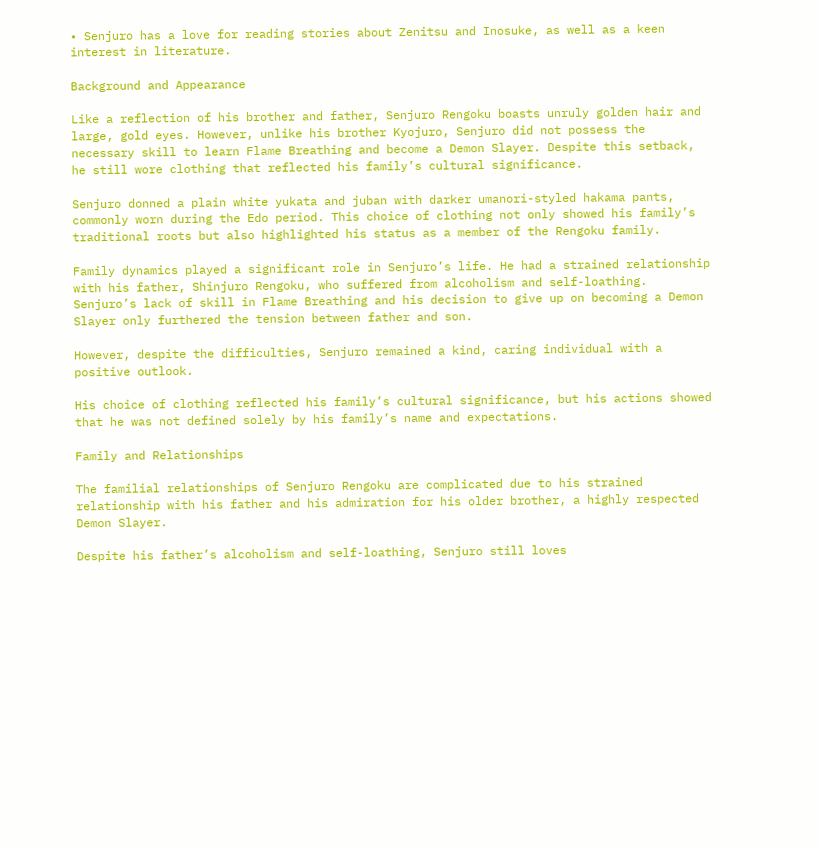• Senjuro has a love for reading stories about Zenitsu and Inosuke, as well as a keen interest in literature.

Background and Appearance

Like a reflection of his brother and father, Senjuro Rengoku boasts unruly golden hair and large, gold eyes. However, unlike his brother Kyojuro, Senjuro did not possess the necessary skill to learn Flame Breathing and become a Demon Slayer. Despite this setback, he still wore clothing that reflected his family’s cultural significance.

Senjuro donned a plain white yukata and juban with darker umanori-styled hakama pants, commonly worn during the Edo period. This choice of clothing not only showed his family’s traditional roots but also highlighted his status as a member of the Rengoku family.

Family dynamics played a significant role in Senjuro’s life. He had a strained relationship with his father, Shinjuro Rengoku, who suffered from alcoholism and self-loathing. Senjuro’s lack of skill in Flame Breathing and his decision to give up on becoming a Demon Slayer only furthered the tension between father and son.

However, despite the difficulties, Senjuro remained a kind, caring individual with a positive outlook.

His choice of clothing reflected his family’s cultural significance, but his actions showed that he was not defined solely by his family’s name and expectations.

Family and Relationships

The familial relationships of Senjuro Rengoku are complicated due to his strained relationship with his father and his admiration for his older brother, a highly respected Demon Slayer.

Despite his father’s alcoholism and self-loathing, Senjuro still loves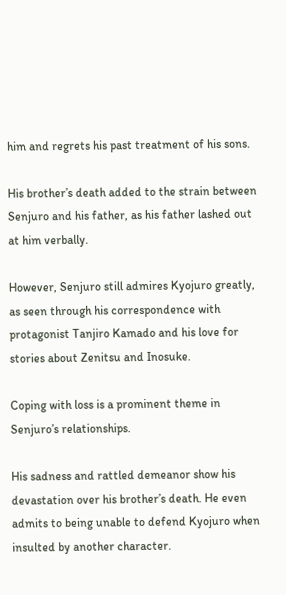him and regrets his past treatment of his sons.

His brother’s death added to the strain between Senjuro and his father, as his father lashed out at him verbally.

However, Senjuro still admires Kyojuro greatly, as seen through his correspondence with protagonist Tanjiro Kamado and his love for stories about Zenitsu and Inosuke.

Coping with loss is a prominent theme in Senjuro’s relationships.

His sadness and rattled demeanor show his devastation over his brother’s death. He even admits to being unable to defend Kyojuro when insulted by another character.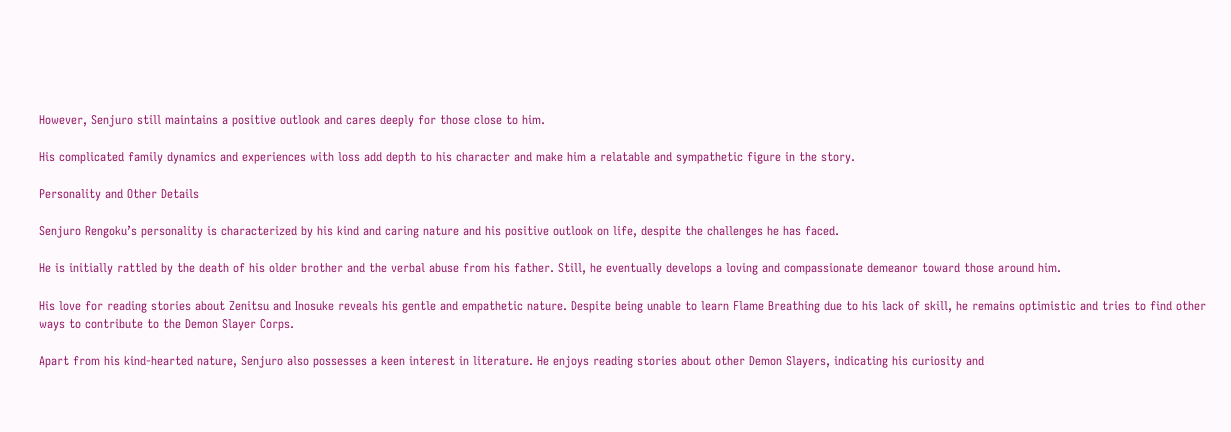However, Senjuro still maintains a positive outlook and cares deeply for those close to him.

His complicated family dynamics and experiences with loss add depth to his character and make him a relatable and sympathetic figure in the story.

Personality and Other Details

Senjuro Rengoku’s personality is characterized by his kind and caring nature and his positive outlook on life, despite the challenges he has faced.

He is initially rattled by the death of his older brother and the verbal abuse from his father. Still, he eventually develops a loving and compassionate demeanor toward those around him.

His love for reading stories about Zenitsu and Inosuke reveals his gentle and empathetic nature. Despite being unable to learn Flame Breathing due to his lack of skill, he remains optimistic and tries to find other ways to contribute to the Demon Slayer Corps.

Apart from his kind-hearted nature, Senjuro also possesses a keen interest in literature. He enjoys reading stories about other Demon Slayers, indicating his curiosity and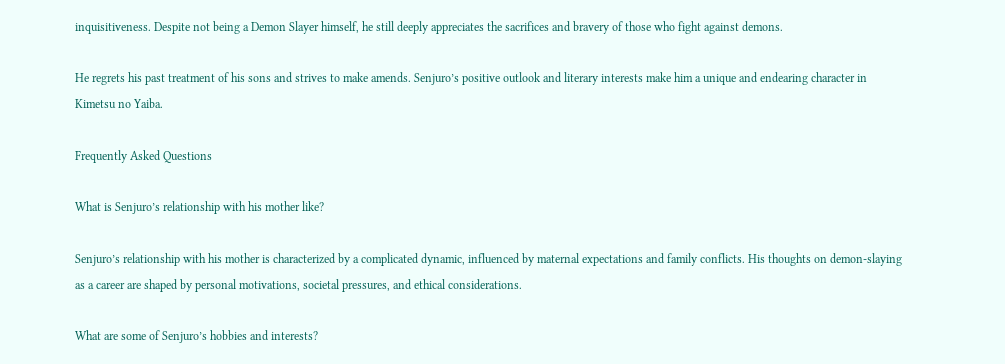inquisitiveness. Despite not being a Demon Slayer himself, he still deeply appreciates the sacrifices and bravery of those who fight against demons.

He regrets his past treatment of his sons and strives to make amends. Senjuro’s positive outlook and literary interests make him a unique and endearing character in Kimetsu no Yaiba.

Frequently Asked Questions

What is Senjuro’s relationship with his mother like?

Senjuro’s relationship with his mother is characterized by a complicated dynamic, influenced by maternal expectations and family conflicts. His thoughts on demon-slaying as a career are shaped by personal motivations, societal pressures, and ethical considerations.

What are some of Senjuro’s hobbies and interests?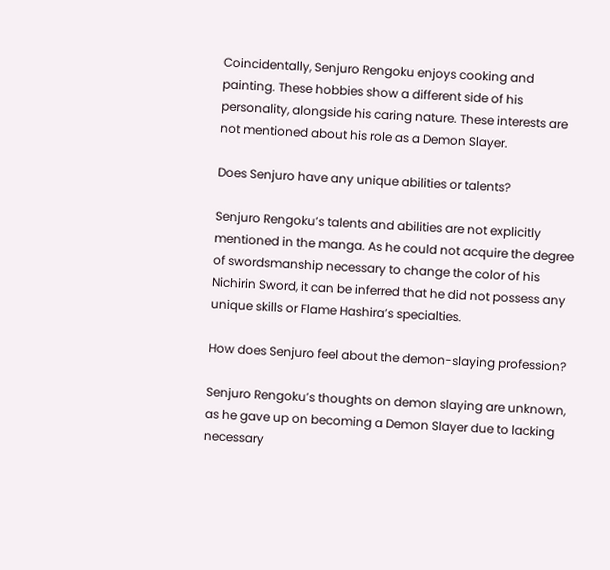Coincidentally, Senjuro Rengoku enjoys cooking and painting. These hobbies show a different side of his personality, alongside his caring nature. These interests are not mentioned about his role as a Demon Slayer.

Does Senjuro have any unique abilities or talents?

Senjuro Rengoku’s talents and abilities are not explicitly mentioned in the manga. As he could not acquire the degree of swordsmanship necessary to change the color of his Nichirin Sword, it can be inferred that he did not possess any unique skills or Flame Hashira’s specialties.

How does Senjuro feel about the demon-slaying profession?

Senjuro Rengoku’s thoughts on demon slaying are unknown, as he gave up on becoming a Demon Slayer due to lacking necessary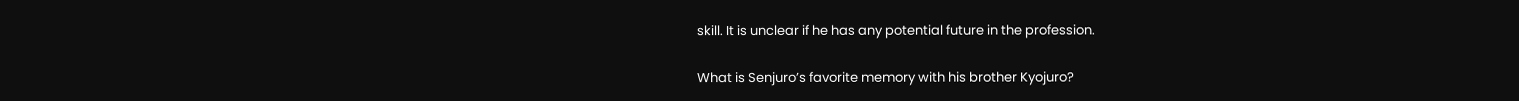skill. It is unclear if he has any potential future in the profession.

What is Senjuro’s favorite memory with his brother Kyojuro?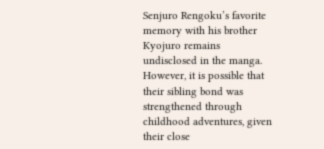Senjuro Rengoku’s favorite memory with his brother Kyojuro remains undisclosed in the manga. However, it is possible that their sibling bond was strengthened through childhood adventures, given their close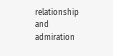relationship and admiration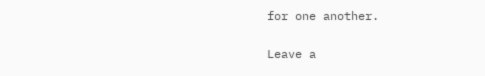for one another.

Leave a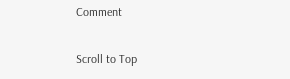Comment

Scroll to Top